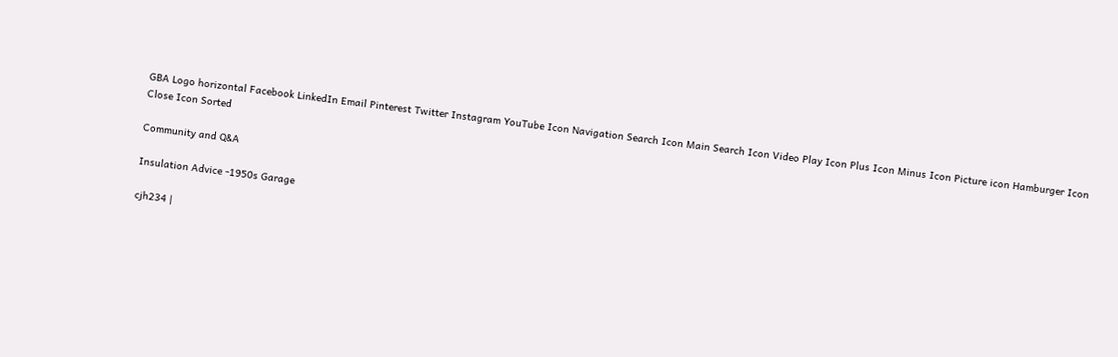GBA Logo horizontal Facebook LinkedIn Email Pinterest Twitter Instagram YouTube Icon Navigation Search Icon Main Search Icon Video Play Icon Plus Icon Minus Icon Picture icon Hamburger Icon Close Icon Sorted

Community and Q&A

Insulation Advice -1950s Garage

cjh234 |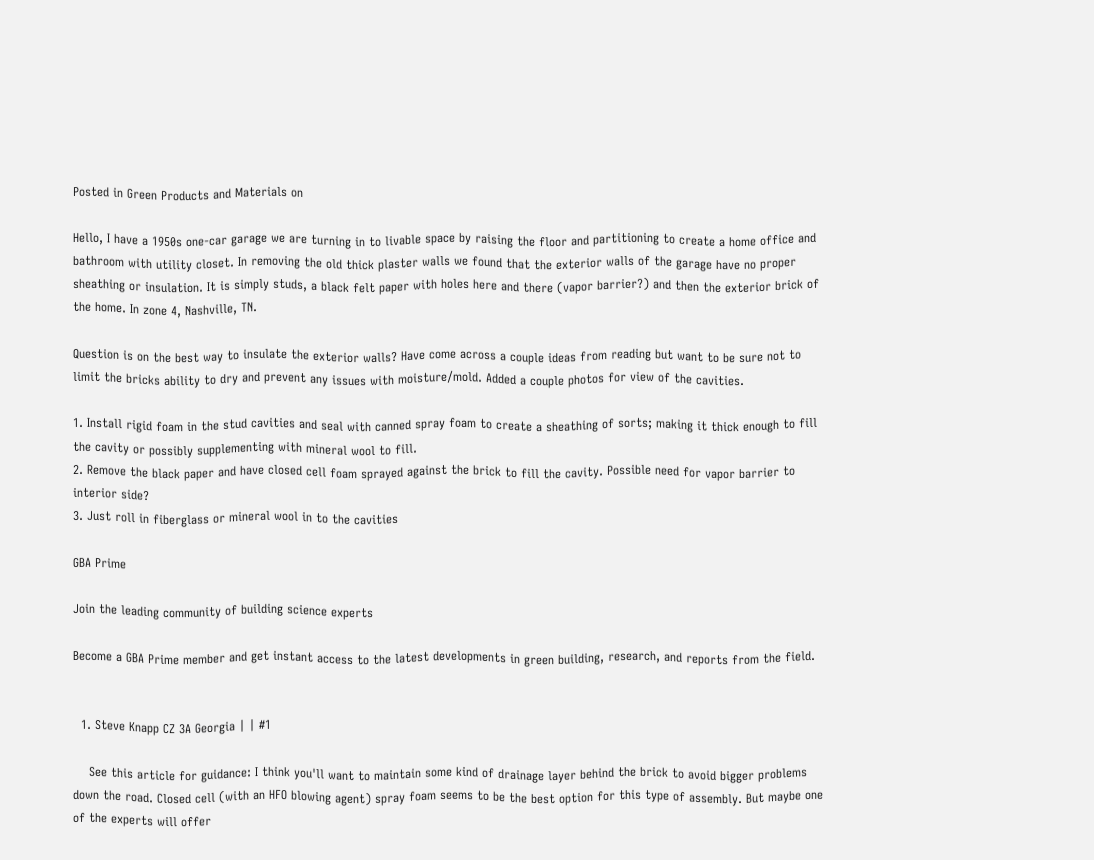Posted in Green Products and Materials on

Hello, I have a 1950s one-car garage we are turning in to livable space by raising the floor and partitioning to create a home office and bathroom with utility closet. In removing the old thick plaster walls we found that the exterior walls of the garage have no proper sheathing or insulation. It is simply studs, a black felt paper with holes here and there (vapor barrier?) and then the exterior brick of the home. In zone 4, Nashville, TN.

Question is on the best way to insulate the exterior walls? Have come across a couple ideas from reading but want to be sure not to limit the bricks ability to dry and prevent any issues with moisture/mold. Added a couple photos for view of the cavities.

1. Install rigid foam in the stud cavities and seal with canned spray foam to create a sheathing of sorts; making it thick enough to fill the cavity or possibly supplementing with mineral wool to fill.
2. Remove the black paper and have closed cell foam sprayed against the brick to fill the cavity. Possible need for vapor barrier to interior side?
3. Just roll in fiberglass or mineral wool in to the cavities

GBA Prime

Join the leading community of building science experts

Become a GBA Prime member and get instant access to the latest developments in green building, research, and reports from the field.


  1. Steve Knapp CZ 3A Georgia | | #1

    See this article for guidance: I think you'll want to maintain some kind of drainage layer behind the brick to avoid bigger problems down the road. Closed cell (with an HFO blowing agent) spray foam seems to be the best option for this type of assembly. But maybe one of the experts will offer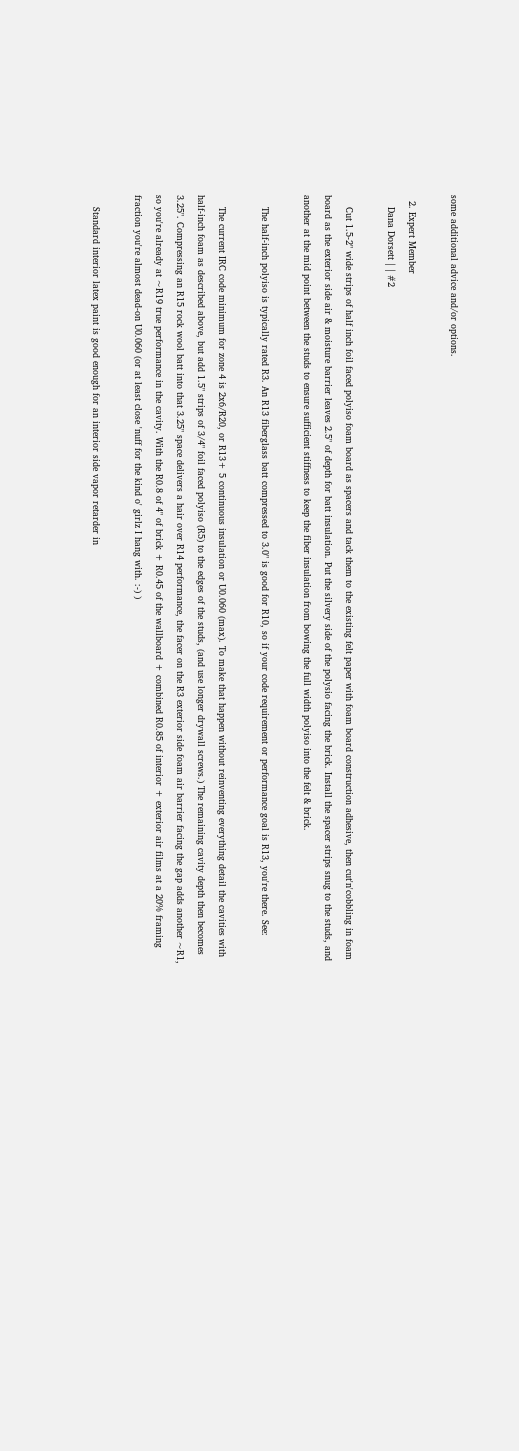some additional advice and/or options.

  2. Expert Member
    Dana Dorsett | | #2

    Cut 1.5-2" wide strips of half inch foil faced polyiso foam board as spacers and tack them to the existing felt paper with foam board construction adhesive, then cut'n'cobbling in foam board as the exterior side air & moisture barrier leaves 2.5" of depth for batt insulation. Put the silvery side of the polysio facing the brick. Install the spacer strips snug to the studs, and another at the mid point between the studs to ensure sufficient stiffness to keep the fiber insulation from bowing the full width polyiso into the felt & brick.

    The half-inch polyiso is typically rated R3. An R13 fiberglass batt compressed to 3.0" is good for R10, so if your code requirement or performance goal is R13, you're there. See:

    The current IRC code minimum for zone 4 is 2x6/R20, or R13+ 5 continuous insulation or U0.060 (max). To make that happen without reinventing everything detail the cavities with half-inch foam as described above, but add 1.5" strips of 3/4" foil faced polyiso (R5) to the edges of the studs, (and use longer drywall screws.) The remaining cavity depth then becomes 3.25". Compressing an R15 rock wool batt into that 3.25" space delivers a hair over R14 performance, the facer on the R3 exterior side foam air barrier facing the gap adds another ~R1, so you're already at ~R19 true performance in the cavity. With the R0.8 of 4" of brick + R0.45 of the wallboard + combined R0.85 of interior + exterior air films at a 20% framing fraction you're almost dead-on U0.060 (or at least close 'nuff for the kind o' girlz I hang with. :-) )

    Standard interior latex paint is good enough for an interior side vapor retarder in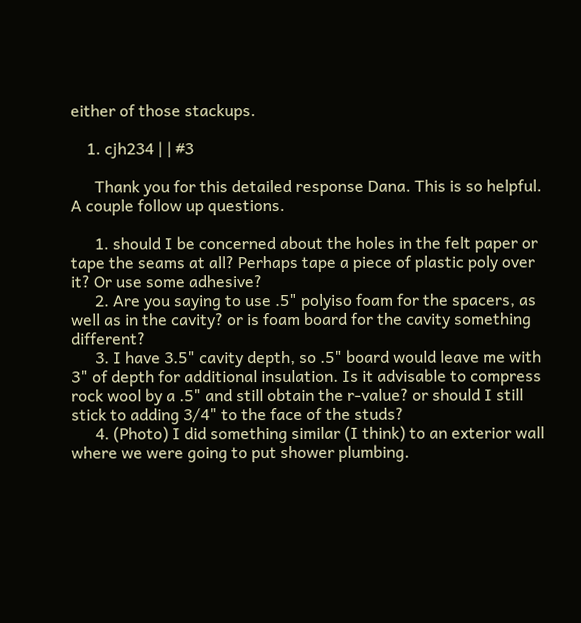either of those stackups.

    1. cjh234 | | #3

      Thank you for this detailed response Dana. This is so helpful. A couple follow up questions.

      1. should I be concerned about the holes in the felt paper or tape the seams at all? Perhaps tape a piece of plastic poly over it? Or use some adhesive?
      2. Are you saying to use .5" polyiso foam for the spacers, as well as in the cavity? or is foam board for the cavity something different?
      3. I have 3.5" cavity depth, so .5" board would leave me with 3" of depth for additional insulation. Is it advisable to compress rock wool by a .5" and still obtain the r-value? or should I still stick to adding 3/4" to the face of the studs?
      4. (Photo) I did something similar (I think) to an exterior wall where we were going to put shower plumbing.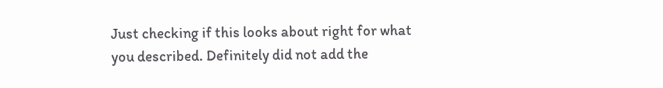Just checking if this looks about right for what you described. Definitely did not add the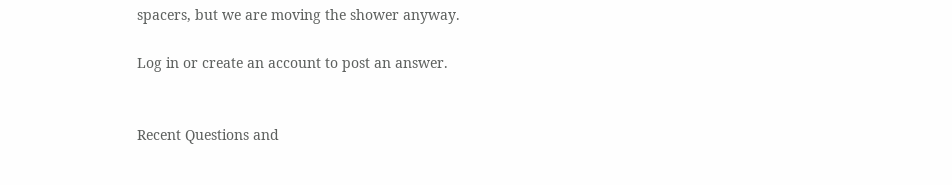spacers, but we are moving the shower anyway.

Log in or create an account to post an answer.


Recent Questions and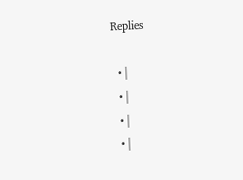Replies

  • |
  • |
  • |
  • |